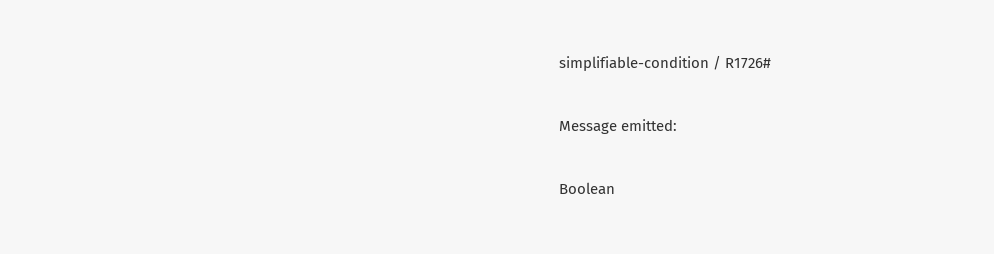simplifiable-condition / R1726#

Message emitted:

Boolean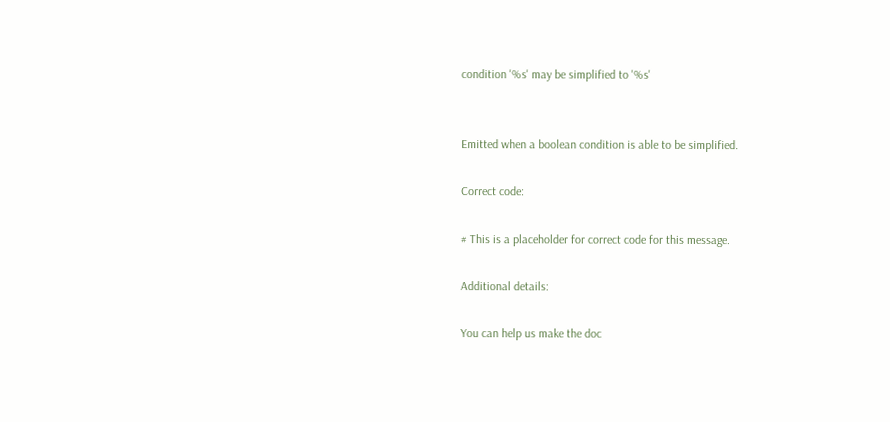condition '%s' may be simplified to '%s'


Emitted when a boolean condition is able to be simplified.

Correct code:

# This is a placeholder for correct code for this message.

Additional details:

You can help us make the doc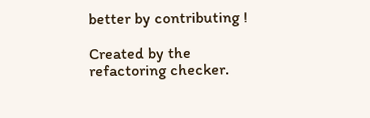better by contributing !

Created by the refactoring checker.